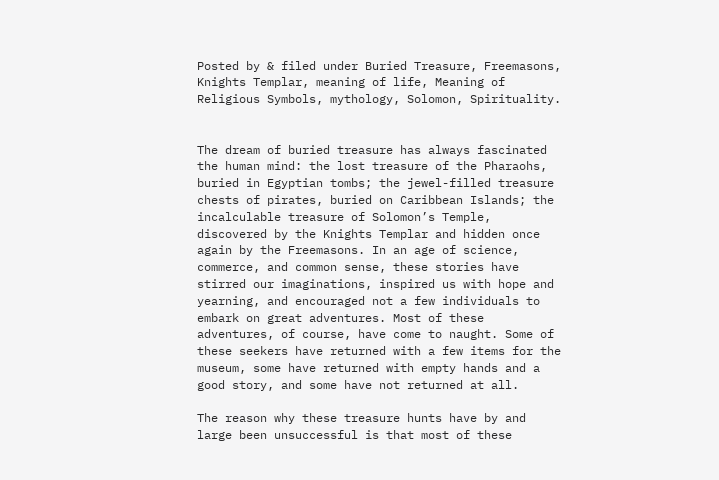Posted by & filed under Buried Treasure, Freemasons, Knights Templar, meaning of life, Meaning of Religious Symbols, mythology, Solomon, Spirituality.


The dream of buried treasure has always fascinated the human mind: the lost treasure of the Pharaohs, buried in Egyptian tombs; the jewel-filled treasure chests of pirates, buried on Caribbean Islands; the incalculable treasure of Solomon’s Temple, discovered by the Knights Templar and hidden once again by the Freemasons. In an age of science, commerce, and common sense, these stories have stirred our imaginations, inspired us with hope and yearning, and encouraged not a few individuals to embark on great adventures. Most of these adventures, of course, have come to naught. Some of these seekers have returned with a few items for the museum, some have returned with empty hands and a good story, and some have not returned at all.

The reason why these treasure hunts have by and large been unsuccessful is that most of these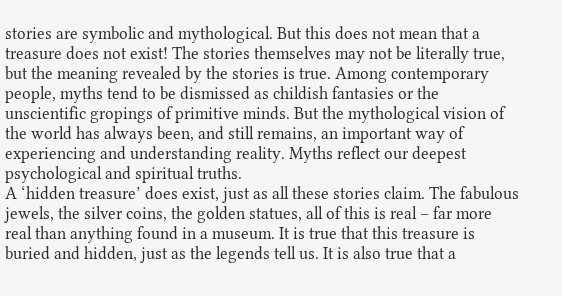stories are symbolic and mythological. But this does not mean that a treasure does not exist! The stories themselves may not be literally true, but the meaning revealed by the stories is true. Among contemporary people, myths tend to be dismissed as childish fantasies or the unscientific gropings of primitive minds. But the mythological vision of the world has always been, and still remains, an important way of experiencing and understanding reality. Myths reflect our deepest psychological and spiritual truths.
A ‘hidden treasure’ does exist, just as all these stories claim. The fabulous jewels, the silver coins, the golden statues, all of this is real – far more real than anything found in a museum. It is true that this treasure is buried and hidden, just as the legends tell us. It is also true that a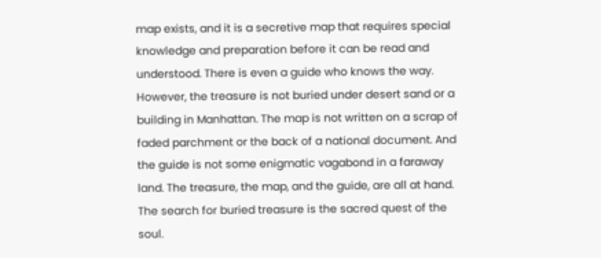map exists, and it is a secretive map that requires special knowledge and preparation before it can be read and understood. There is even a guide who knows the way. However, the treasure is not buried under desert sand or a building in Manhattan. The map is not written on a scrap of faded parchment or the back of a national document. And the guide is not some enigmatic vagabond in a faraway land. The treasure, the map, and the guide, are all at hand.
The search for buried treasure is the sacred quest of the soul.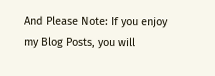And Please Note: If you enjoy my Blog Posts, you will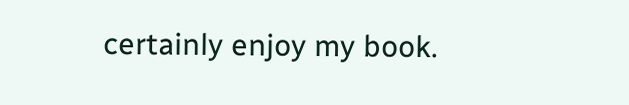certainly enjoy my book.